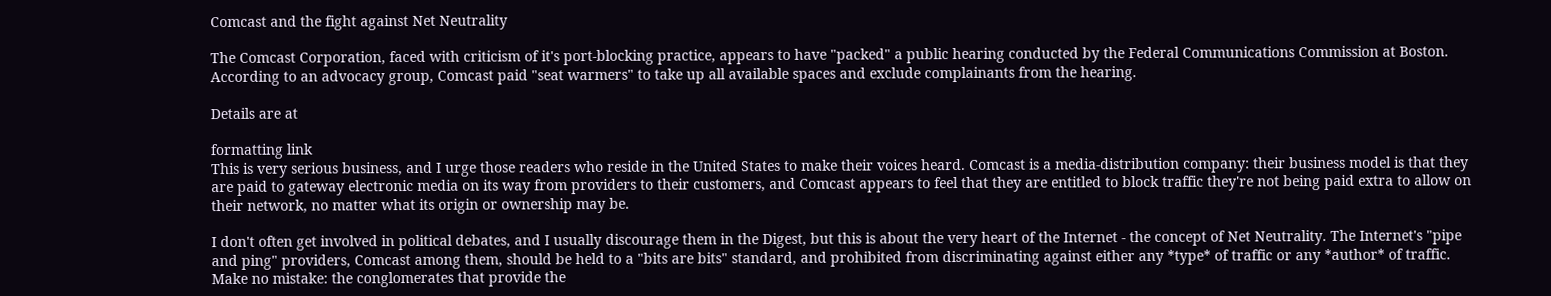Comcast and the fight against Net Neutrality

The Comcast Corporation, faced with criticism of it's port-blocking practice, appears to have "packed" a public hearing conducted by the Federal Communications Commission at Boston. According to an advocacy group, Comcast paid "seat warmers" to take up all available spaces and exclude complainants from the hearing.

Details are at

formatting link
This is very serious business, and I urge those readers who reside in the United States to make their voices heard. Comcast is a media-distribution company: their business model is that they are paid to gateway electronic media on its way from providers to their customers, and Comcast appears to feel that they are entitled to block traffic they're not being paid extra to allow on their network, no matter what its origin or ownership may be.

I don't often get involved in political debates, and I usually discourage them in the Digest, but this is about the very heart of the Internet - the concept of Net Neutrality. The Internet's "pipe and ping" providers, Comcast among them, should be held to a "bits are bits" standard, and prohibited from discriminating against either any *type* of traffic or any *author* of traffic. Make no mistake: the conglomerates that provide the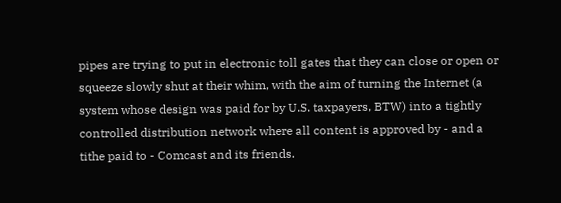pipes are trying to put in electronic toll gates that they can close or open or squeeze slowly shut at their whim, with the aim of turning the Internet (a system whose design was paid for by U.S. taxpayers, BTW) into a tightly controlled distribution network where all content is approved by - and a tithe paid to - Comcast and its friends.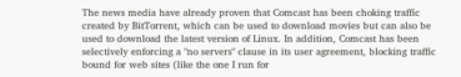The news media have already proven that Comcast has been choking traffic created by BitTorrent, which can be used to download movies but can also be used to download the latest version of Linux. In addition, Comcast has been selectively enforcing a "no servers" clause in its user agreement, blocking traffic bound for web sites (like the one I run for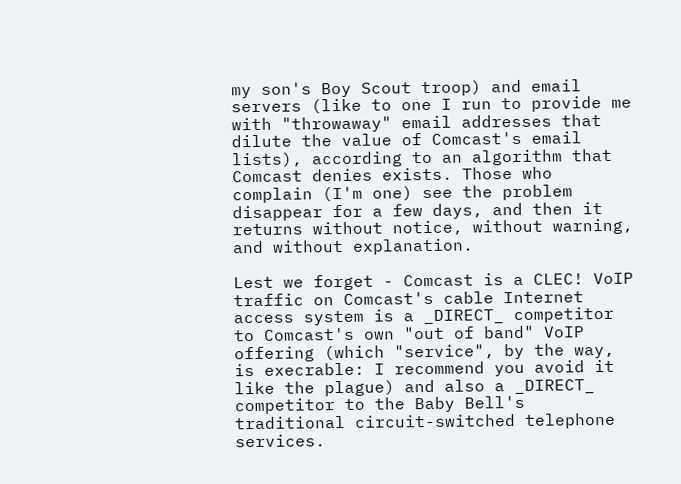my son's Boy Scout troop) and email servers (like to one I run to provide me with "throwaway" email addresses that dilute the value of Comcast's email lists), according to an algorithm that Comcast denies exists. Those who complain (I'm one) see the problem disappear for a few days, and then it returns without notice, without warning, and without explanation.

Lest we forget - Comcast is a CLEC! VoIP traffic on Comcast's cable Internet access system is a _DIRECT_ competitor to Comcast's own "out of band" VoIP offering (which "service", by the way, is execrable: I recommend you avoid it like the plague) and also a _DIRECT_ competitor to the Baby Bell's traditional circuit-switched telephone services.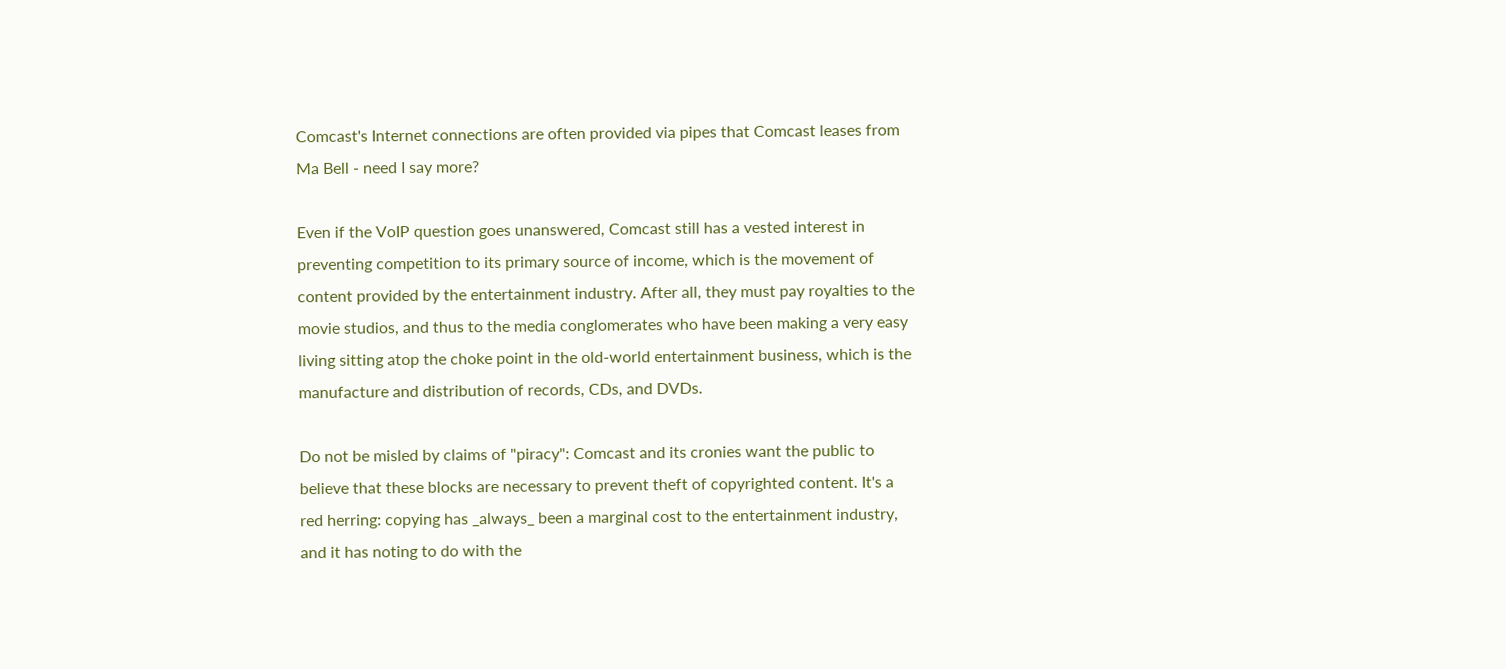Comcast's Internet connections are often provided via pipes that Comcast leases from Ma Bell - need I say more?

Even if the VoIP question goes unanswered, Comcast still has a vested interest in preventing competition to its primary source of income, which is the movement of content provided by the entertainment industry. After all, they must pay royalties to the movie studios, and thus to the media conglomerates who have been making a very easy living sitting atop the choke point in the old-world entertainment business, which is the manufacture and distribution of records, CDs, and DVDs.

Do not be misled by claims of "piracy": Comcast and its cronies want the public to believe that these blocks are necessary to prevent theft of copyrighted content. It's a red herring: copying has _always_ been a marginal cost to the entertainment industry, and it has noting to do with the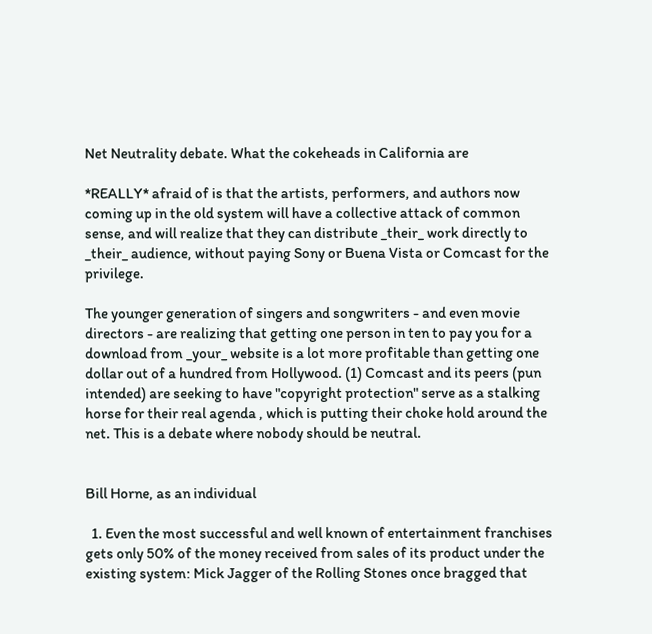Net Neutrality debate. What the cokeheads in California are

*REALLY* afraid of is that the artists, performers, and authors now coming up in the old system will have a collective attack of common sense, and will realize that they can distribute _their_ work directly to _their_ audience, without paying Sony or Buena Vista or Comcast for the privilege.

The younger generation of singers and songwriters - and even movie directors - are realizing that getting one person in ten to pay you for a download from _your_ website is a lot more profitable than getting one dollar out of a hundred from Hollywood. (1) Comcast and its peers (pun intended) are seeking to have "copyright protection" serve as a stalking horse for their real agenda , which is putting their choke hold around the net. This is a debate where nobody should be neutral.


Bill Horne, as an individual

  1. Even the most successful and well known of entertainment franchises gets only 50% of the money received from sales of its product under the existing system: Mick Jagger of the Rolling Stones once bragged that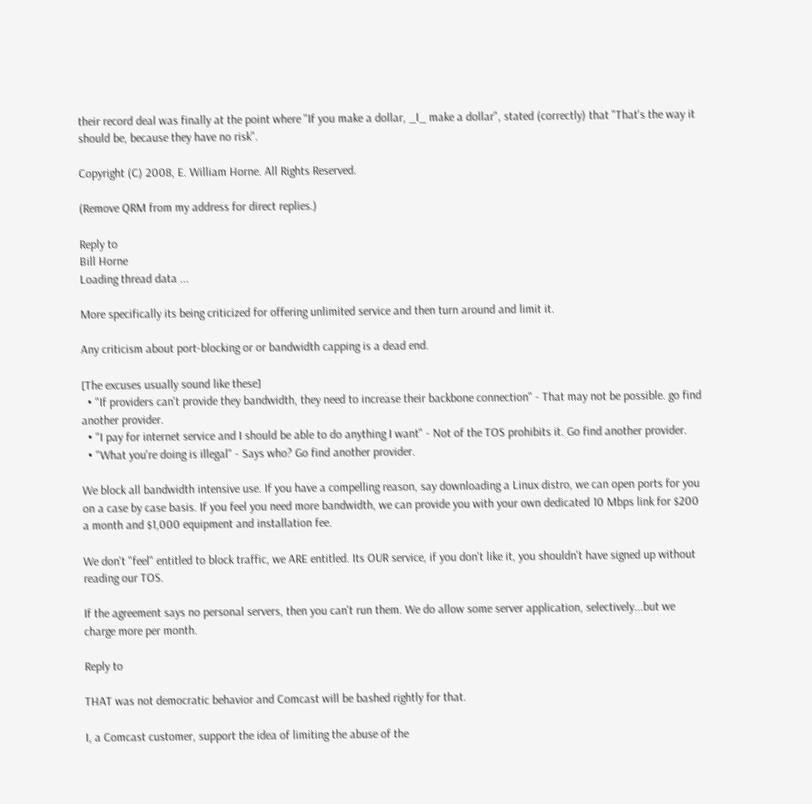their record deal was finally at the point where "If you make a dollar, _I_ make a dollar", stated (correctly) that "That's the way it should be, because they have no risk".

Copyright (C) 2008, E. William Horne. All Rights Reserved.

(Remove QRM from my address for direct replies.)

Reply to
Bill Horne
Loading thread data ...

More specifically its being criticized for offering unlimited service and then turn around and limit it.

Any criticism about port-blocking or or bandwidth capping is a dead end.

[The excuses usually sound like these]
  • "If providers can't provide they bandwidth, they need to increase their backbone connection" - That may not be possible. go find another provider.
  • "I pay for internet service and I should be able to do anything I want" - Not of the TOS prohibits it. Go find another provider.
  • "What you're doing is illegal" - Says who? Go find another provider.

We block all bandwidth intensive use. If you have a compelling reason, say downloading a Linux distro, we can open ports for you on a case by case basis. If you feel you need more bandwidth, we can provide you with your own dedicated 10 Mbps link for $200 a month and $1,000 equipment and installation fee.

We don't "feel" entitled to block traffic, we ARE entitled. Its OUR service, if you don't like it, you shouldn't have signed up without reading our TOS.

If the agreement says no personal servers, then you can't run them. We do allow some server application, selectively...but we charge more per month.

Reply to

THAT was not democratic behavior and Comcast will be bashed rightly for that.

I, a Comcast customer, support the idea of limiting the abuse of the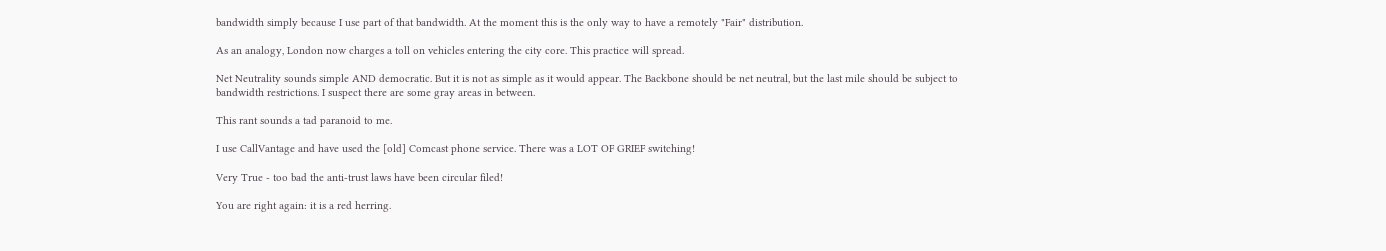bandwidth simply because I use part of that bandwidth. At the moment this is the only way to have a remotely "Fair" distribution.

As an analogy, London now charges a toll on vehicles entering the city core. This practice will spread.

Net Neutrality sounds simple AND democratic. But it is not as simple as it would appear. The Backbone should be net neutral, but the last mile should be subject to bandwidth restrictions. I suspect there are some gray areas in between.

This rant sounds a tad paranoid to me.

I use CallVantage and have used the [old] Comcast phone service. There was a LOT OF GRIEF switching!

Very True - too bad the anti-trust laws have been circular filed!

You are right again: it is a red herring.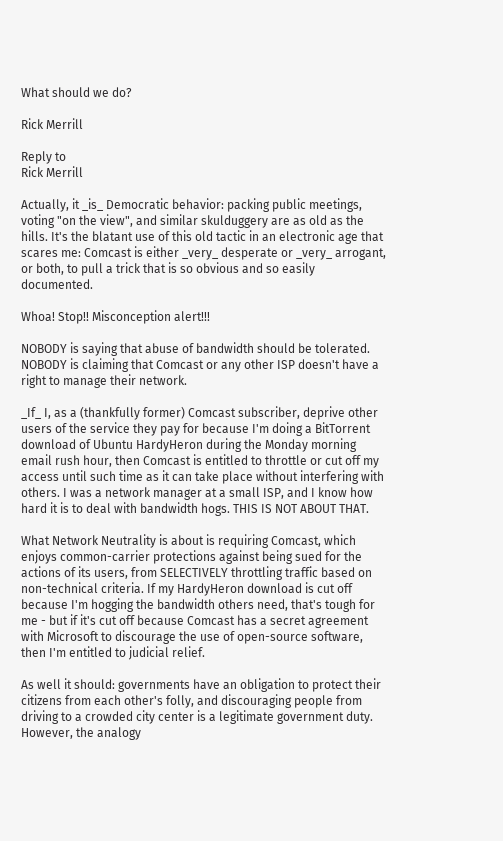What should we do?

Rick Merrill

Reply to
Rick Merrill

Actually, it _is_ Democratic behavior: packing public meetings, voting "on the view", and similar skulduggery are as old as the hills. It's the blatant use of this old tactic in an electronic age that scares me: Comcast is either _very_ desperate or _very_ arrogant, or both, to pull a trick that is so obvious and so easily documented.

Whoa! Stop!! Misconception alert!!!

NOBODY is saying that abuse of bandwidth should be tolerated. NOBODY is claiming that Comcast or any other ISP doesn't have a right to manage their network.

_If_ I, as a (thankfully former) Comcast subscriber, deprive other users of the service they pay for because I'm doing a BitTorrent download of Ubuntu HardyHeron during the Monday morning email rush hour, then Comcast is entitled to throttle or cut off my access until such time as it can take place without interfering with others. I was a network manager at a small ISP, and I know how hard it is to deal with bandwidth hogs. THIS IS NOT ABOUT THAT.

What Network Neutrality is about is requiring Comcast, which enjoys common-carrier protections against being sued for the actions of its users, from SELECTIVELY throttling traffic based on non-technical criteria. If my HardyHeron download is cut off because I'm hogging the bandwidth others need, that's tough for me - but if it's cut off because Comcast has a secret agreement with Microsoft to discourage the use of open-source software, then I'm entitled to judicial relief.

As well it should: governments have an obligation to protect their citizens from each other's folly, and discouraging people from driving to a crowded city center is a legitimate government duty. However, the analogy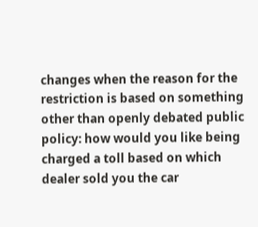changes when the reason for the restriction is based on something other than openly debated public policy: how would you like being charged a toll based on which dealer sold you the car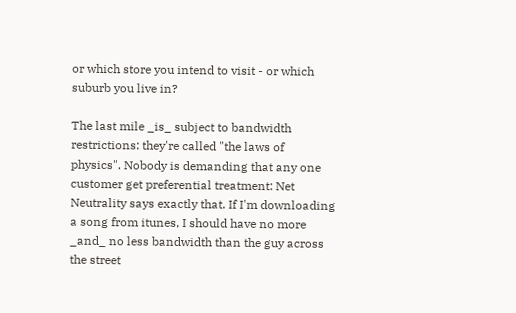or which store you intend to visit - or which suburb you live in?

The last mile _is_ subject to bandwidth restrictions: they're called "the laws of physics". Nobody is demanding that any one customer get preferential treatment: Net Neutrality says exactly that. If I'm downloading a song from itunes, I should have no more _and_ no less bandwidth than the guy across the street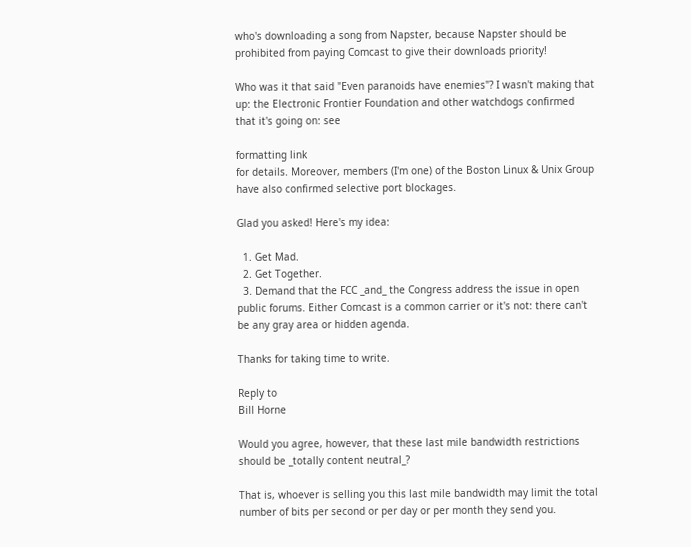who's downloading a song from Napster, because Napster should be prohibited from paying Comcast to give their downloads priority!

Who was it that said "Even paranoids have enemies"? I wasn't making that up: the Electronic Frontier Foundation and other watchdogs confirmed that it's going on: see

formatting link
for details. Moreover, members (I'm one) of the Boston Linux & Unix Group have also confirmed selective port blockages.

Glad you asked! Here's my idea:

  1. Get Mad.
  2. Get Together.
  3. Demand that the FCC _and_ the Congress address the issue in open public forums. Either Comcast is a common carrier or it's not: there can't be any gray area or hidden agenda.

Thanks for taking time to write.

Reply to
Bill Horne

Would you agree, however, that these last mile bandwidth restrictions should be _totally content neutral_?

That is, whoever is selling you this last mile bandwidth may limit the total number of bits per second or per day or per month they send you.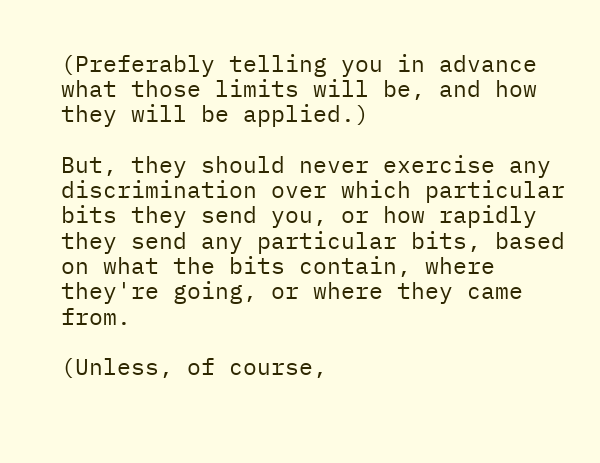(Preferably telling you in advance what those limits will be, and how they will be applied.)

But, they should never exercise any discrimination over which particular bits they send you, or how rapidly they send any particular bits, based on what the bits contain, where they're going, or where they came from.

(Unless, of course,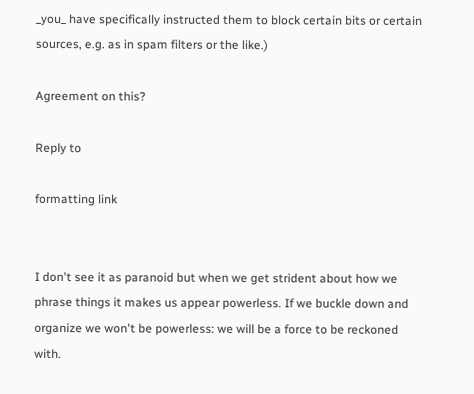_you_ have specifically instructed them to block certain bits or certain sources, e.g. as in spam filters or the like.)

Agreement on this?

Reply to

formatting link


I don't see it as paranoid but when we get strident about how we phrase things it makes us appear powerless. If we buckle down and organize we won't be powerless: we will be a force to be reckoned with.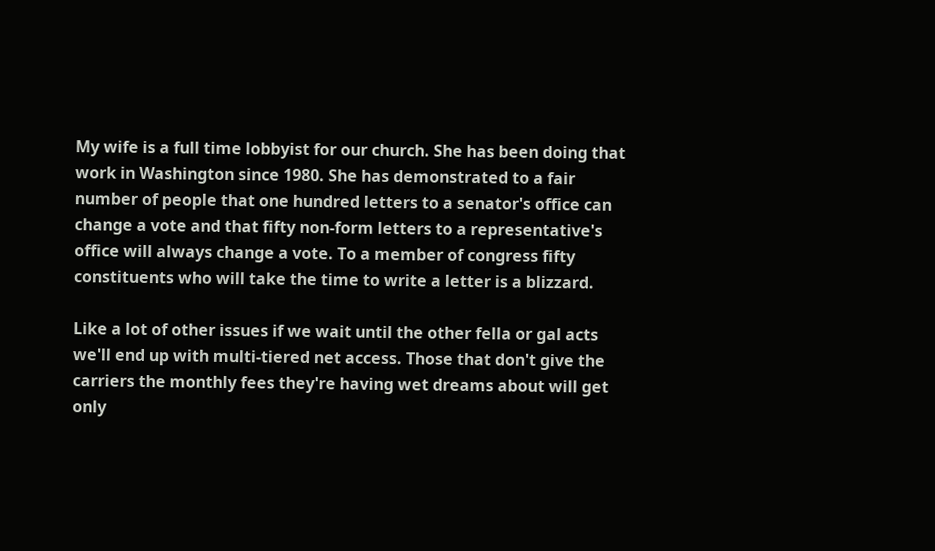My wife is a full time lobbyist for our church. She has been doing that work in Washington since 1980. She has demonstrated to a fair number of people that one hundred letters to a senator's office can change a vote and that fifty non-form letters to a representative's office will always change a vote. To a member of congress fifty constituents who will take the time to write a letter is a blizzard.

Like a lot of other issues if we wait until the other fella or gal acts we'll end up with multi-tiered net access. Those that don't give the carriers the monthly fees they're having wet dreams about will get only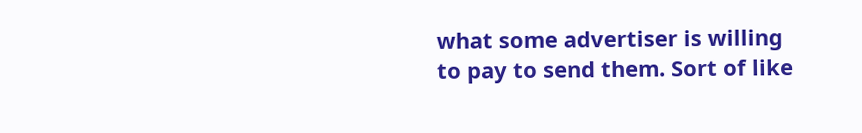what some advertiser is willing to pay to send them. Sort of like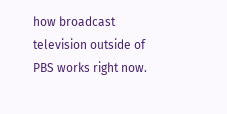how broadcast television outside of PBS works right now.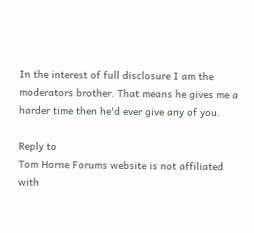In the interest of full disclosure I am the moderators brother. That means he gives me a harder time then he'd ever give any of you.

Reply to
Tom Horne Forums website is not affiliated with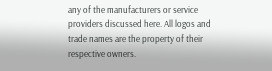any of the manufacturers or service providers discussed here. All logos and trade names are the property of their respective owners.